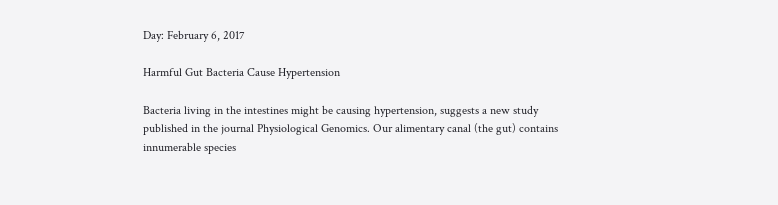Day: February 6, 2017

Harmful Gut Bacteria Cause Hypertension

Bacteria living in the intestines might be causing hypertension, suggests a new study published in the journal Physiological Genomics. Our alimentary canal (the gut) contains innumerable species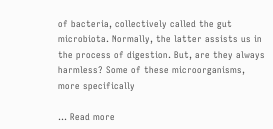of bacteria, collectively called the gut microbiota. Normally, the latter assists us in the process of digestion. But, are they always harmless? Some of these microorganisms, more specifically

… Read more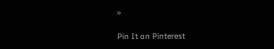»

Pin It on Pinterest